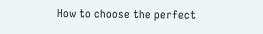How to choose the perfect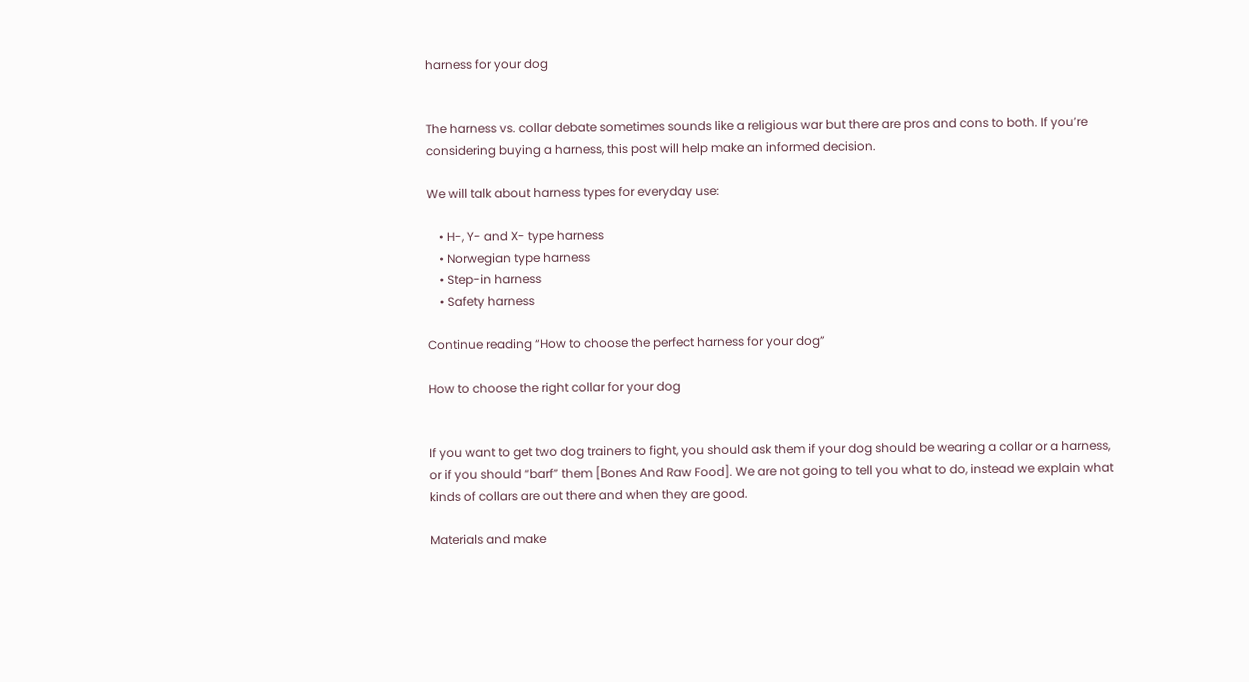harness for your dog


The harness vs. collar debate sometimes sounds like a religious war but there are pros and cons to both. If you’re considering buying a harness, this post will help make an informed decision.

We will talk about harness types for everyday use:

    • H-, Y- and X- type harness
    • Norwegian type harness
    • Step-in harness
    • Safety harness

Continue reading “How to choose the perfect harness for your dog”

How to choose the right collar for your dog


If you want to get two dog trainers to fight, you should ask them if your dog should be wearing a collar or a harness, or if you should “barf” them [Bones And Raw Food]. We are not going to tell you what to do, instead we explain what kinds of collars are out there and when they are good.

Materials and make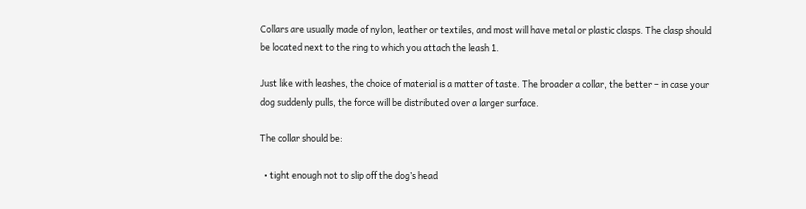Collars are usually made of nylon, leather or textiles, and most will have metal or plastic clasps. The clasp should be located next to the ring to which you attach the leash 1.

Just like with leashes, the choice of material is a matter of taste. The broader a collar, the better – in case your dog suddenly pulls, the force will be distributed over a larger surface.

The collar should be:

  • tight enough not to slip off the dog’s head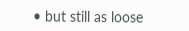• but still as loose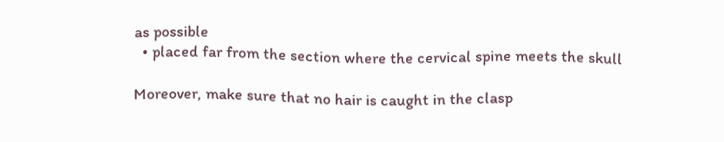as possible
  • placed far from the section where the cervical spine meets the skull

Moreover, make sure that no hair is caught in the clasp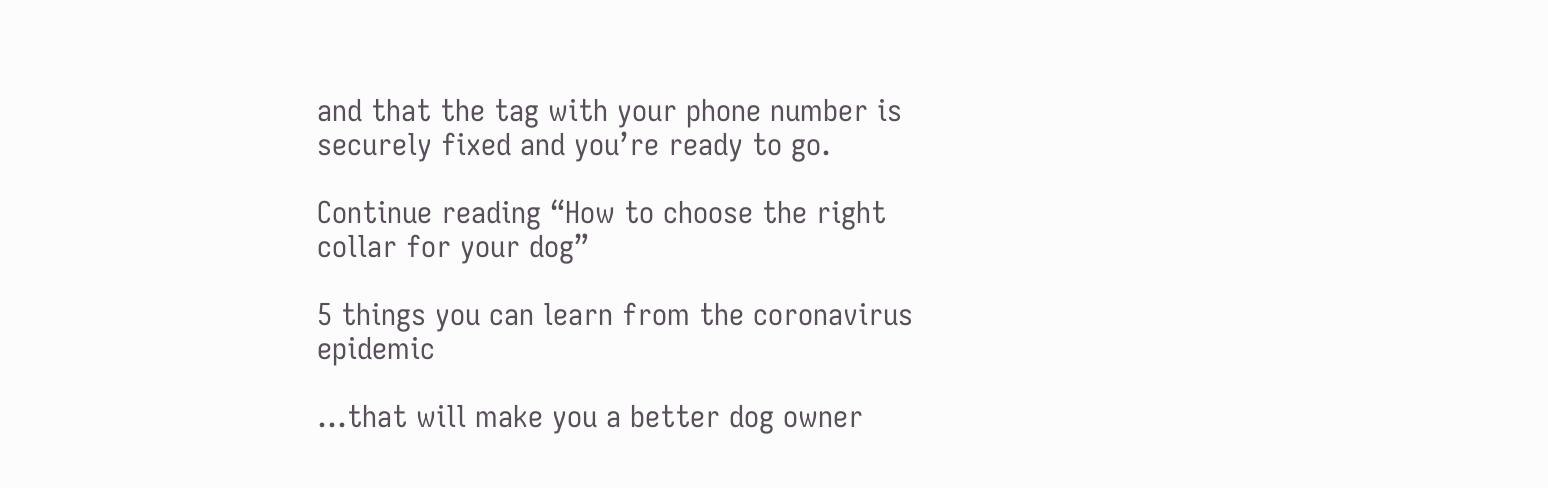and that the tag with your phone number is securely fixed and you’re ready to go.

Continue reading “How to choose the right collar for your dog”

5 things you can learn from the coronavirus epidemic

…that will make you a better dog owner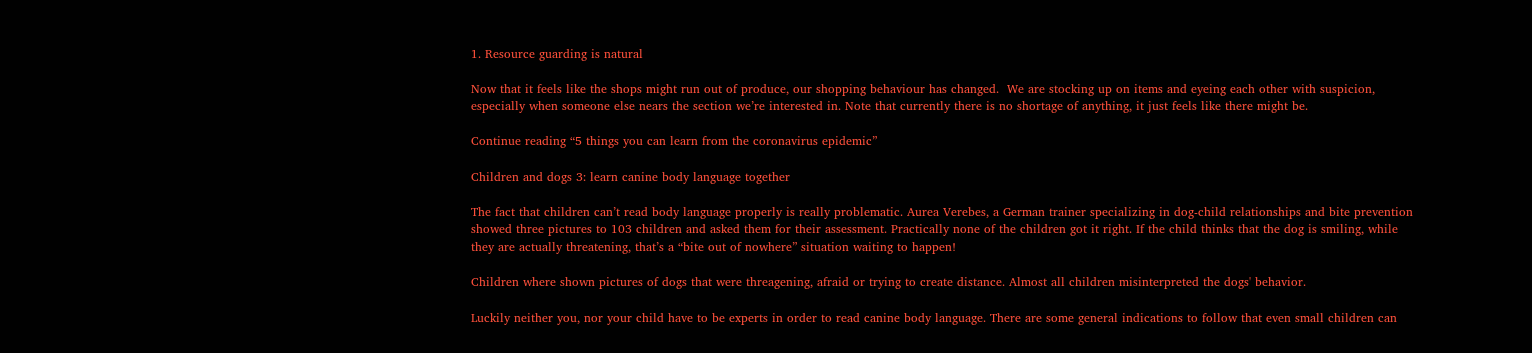1. Resource guarding is natural

Now that it feels like the shops might run out of produce, our shopping behaviour has changed.  We are stocking up on items and eyeing each other with suspicion, especially when someone else nears the section we’re interested in. Note that currently there is no shortage of anything, it just feels like there might be.

Continue reading “5 things you can learn from the coronavirus epidemic”

Children and dogs 3: learn canine body language together

The fact that children can’t read body language properly is really problematic. Aurea Verebes, a German trainer specializing in dog-child relationships and bite prevention showed three pictures to 103 children and asked them for their assessment. Practically none of the children got it right. If the child thinks that the dog is smiling, while they are actually threatening, that’s a “bite out of nowhere” situation waiting to happen!

Children where shown pictures of dogs that were threagening, afraid or trying to create distance. Almost all children misinterpreted the dogs' behavior.

Luckily neither you, nor your child have to be experts in order to read canine body language. There are some general indications to follow that even small children can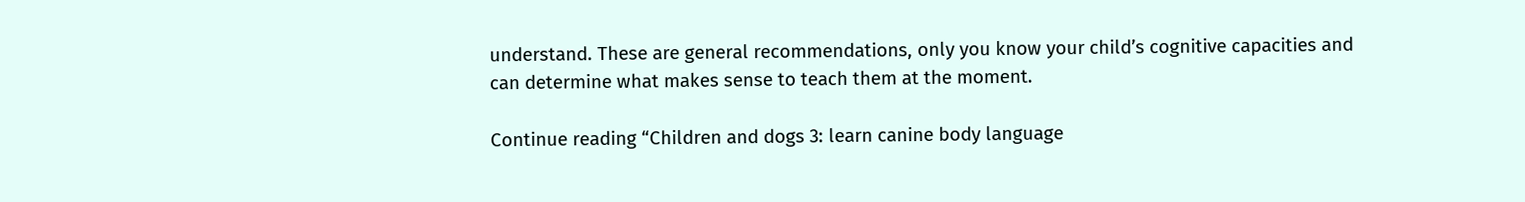understand. These are general recommendations, only you know your child’s cognitive capacities and can determine what makes sense to teach them at the moment.

Continue reading “Children and dogs 3: learn canine body language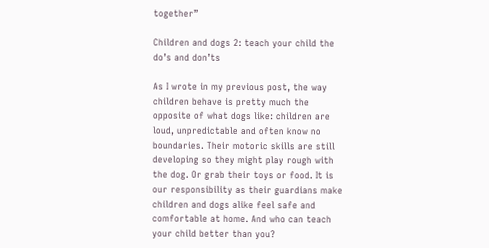together”

Children and dogs 2: teach your child the do’s and don’ts

As I wrote in my previous post, the way children behave is pretty much the opposite of what dogs like: children are loud, unpredictable and often know no boundaries. Their motoric skills are still developing so they might play rough with the dog. Or grab their toys or food. It is our responsibility as their guardians make children and dogs alike feel safe and comfortable at home. And who can teach your child better than you?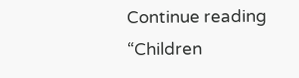Continue reading “Children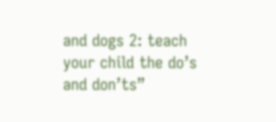and dogs 2: teach your child the do’s and don’ts”